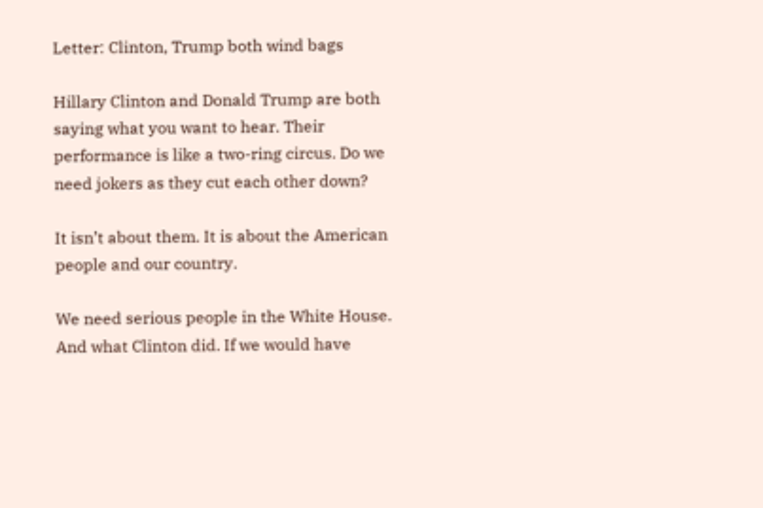Letter: Clinton, Trump both wind bags

Hillary Clinton and Donald Trump are both saying what you want to hear. Their performance is like a two-ring circus. Do we need jokers as they cut each other down?

It isn’t about them. It is about the American people and our country.

We need serious people in the White House. And what Clinton did. If we would have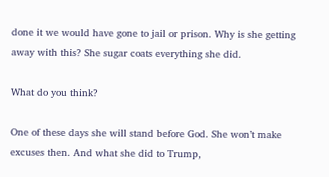done it we would have gone to jail or prison. Why is she getting away with this? She sugar coats everything she did.

What do you think?

One of these days she will stand before God. She won’t make excuses then. And what she did to Trump,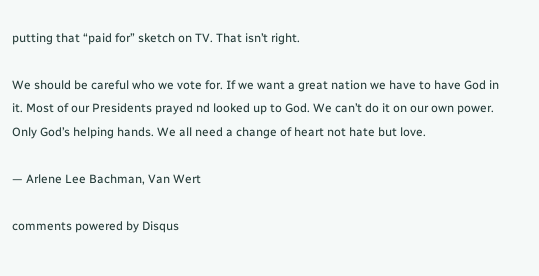putting that “paid for” sketch on TV. That isn’t right.

We should be careful who we vote for. If we want a great nation we have to have God in it. Most of our Presidents prayed nd looked up to God. We can’t do it on our own power. Only God’s helping hands. We all need a change of heart not hate but love.

— Arlene Lee Bachman, Van Wert

comments powered by Disqus